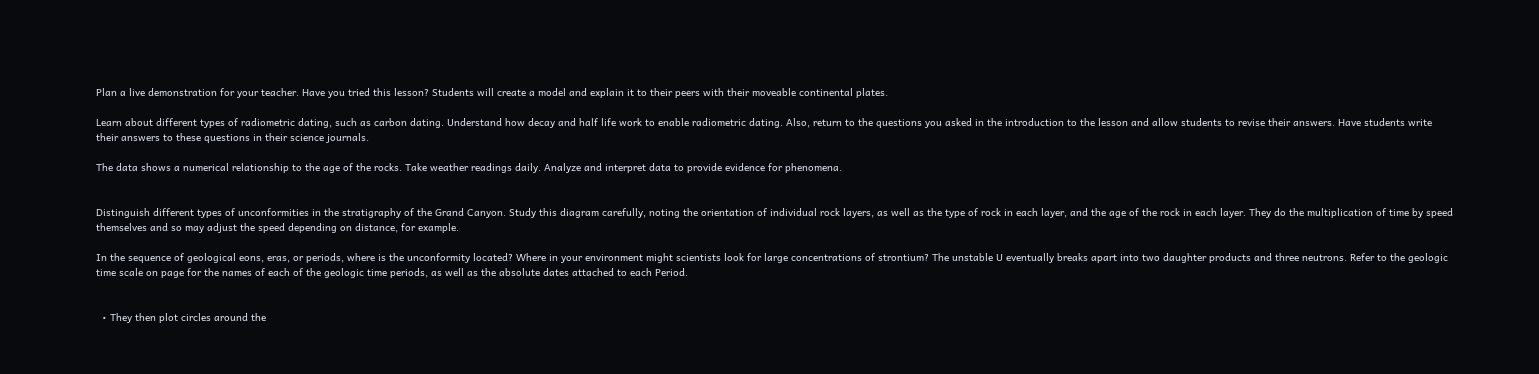Plan a live demonstration for your teacher. Have you tried this lesson? Students will create a model and explain it to their peers with their moveable continental plates.

Learn about different types of radiometric dating, such as carbon dating. Understand how decay and half life work to enable radiometric dating. Also, return to the questions you asked in the introduction to the lesson and allow students to revise their answers. Have students write their answers to these questions in their science journals.

The data shows a numerical relationship to the age of the rocks. Take weather readings daily. Analyze and interpret data to provide evidence for phenomena.


Distinguish different types of unconformities in the stratigraphy of the Grand Canyon. Study this diagram carefully, noting the orientation of individual rock layers, as well as the type of rock in each layer, and the age of the rock in each layer. They do the multiplication of time by speed themselves and so may adjust the speed depending on distance, for example.

In the sequence of geological eons, eras, or periods, where is the unconformity located? Where in your environment might scientists look for large concentrations of strontium? The unstable U eventually breaks apart into two daughter products and three neutrons. Refer to the geologic time scale on page for the names of each of the geologic time periods, as well as the absolute dates attached to each Period.


  • They then plot circles around the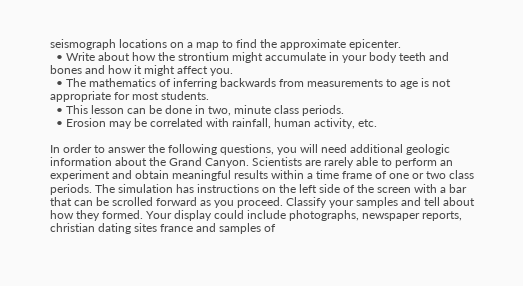seismograph locations on a map to find the approximate epicenter.
  • Write about how the strontium might accumulate in your body teeth and bones and how it might affect you.
  • The mathematics of inferring backwards from measurements to age is not appropriate for most students.
  • This lesson can be done in two, minute class periods.
  • Erosion may be correlated with rainfall, human activity, etc.

In order to answer the following questions, you will need additional geologic information about the Grand Canyon. Scientists are rarely able to perform an experiment and obtain meaningful results within a time frame of one or two class periods. The simulation has instructions on the left side of the screen with a bar that can be scrolled forward as you proceed. Classify your samples and tell about how they formed. Your display could include photographs, newspaper reports, christian dating sites france and samples of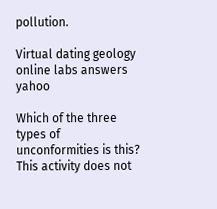pollution.

Virtual dating geology online labs answers yahoo

Which of the three types of unconformities is this? This activity does not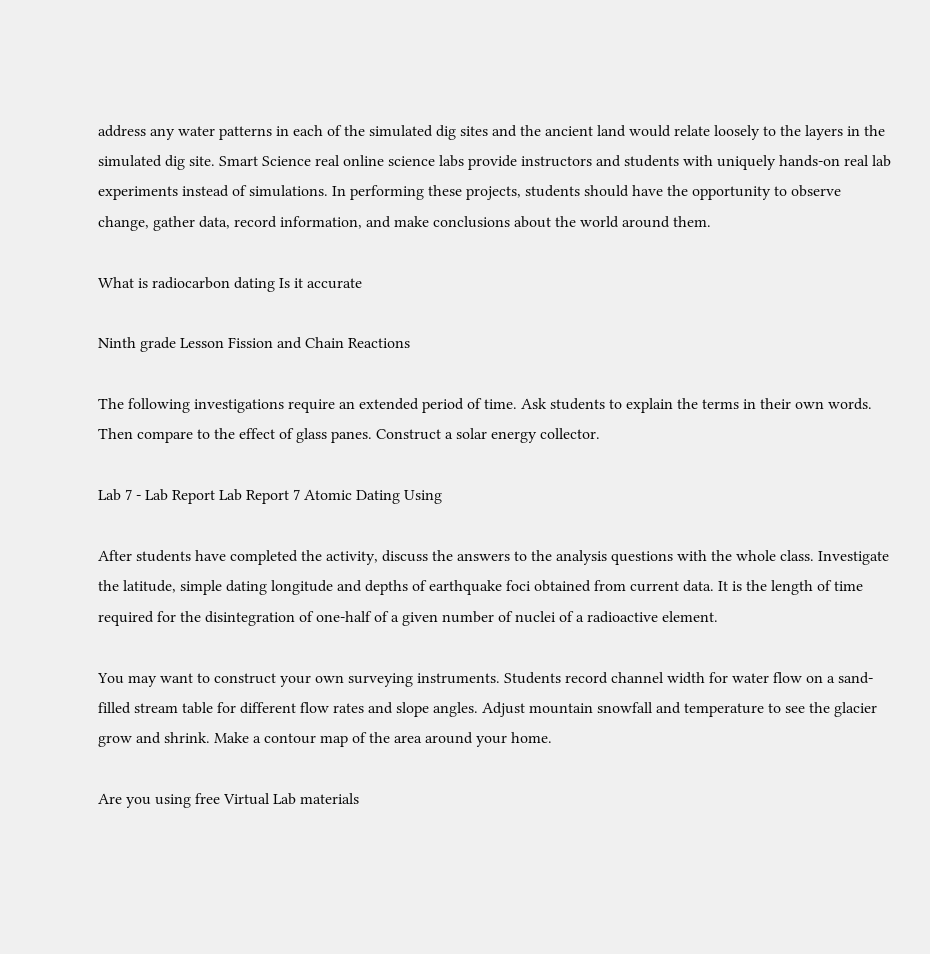address any water patterns in each of the simulated dig sites and the ancient land would relate loosely to the layers in the simulated dig site. Smart Science real online science labs provide instructors and students with uniquely hands-on real lab experiments instead of simulations. In performing these projects, students should have the opportunity to observe change, gather data, record information, and make conclusions about the world around them.

What is radiocarbon dating Is it accurate

Ninth grade Lesson Fission and Chain Reactions

The following investigations require an extended period of time. Ask students to explain the terms in their own words. Then compare to the effect of glass panes. Construct a solar energy collector.

Lab 7 - Lab Report Lab Report 7 Atomic Dating Using

After students have completed the activity, discuss the answers to the analysis questions with the whole class. Investigate the latitude, simple dating longitude and depths of earthquake foci obtained from current data. It is the length of time required for the disintegration of one-half of a given number of nuclei of a radioactive element.

You may want to construct your own surveying instruments. Students record channel width for water flow on a sand-filled stream table for different flow rates and slope angles. Adjust mountain snowfall and temperature to see the glacier grow and shrink. Make a contour map of the area around your home.

Are you using free Virtual Lab materials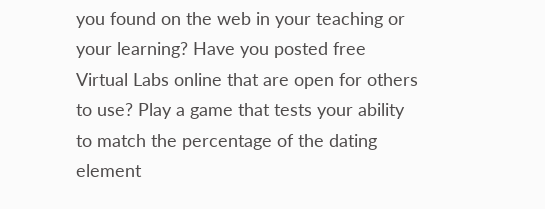you found on the web in your teaching or your learning? Have you posted free Virtual Labs online that are open for others to use? Play a game that tests your ability to match the percentage of the dating element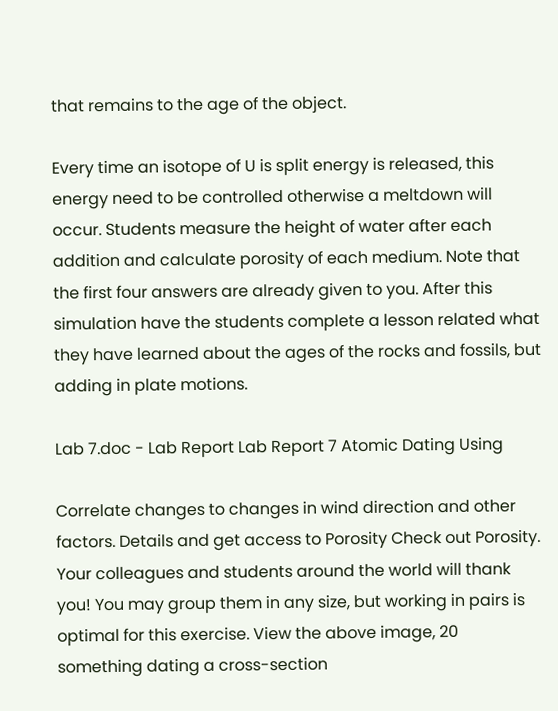that remains to the age of the object.

Every time an isotope of U is split energy is released, this energy need to be controlled otherwise a meltdown will occur. Students measure the height of water after each addition and calculate porosity of each medium. Note that the first four answers are already given to you. After this simulation have the students complete a lesson related what they have learned about the ages of the rocks and fossils, but adding in plate motions.

Lab 7.doc - Lab Report Lab Report 7 Atomic Dating Using

Correlate changes to changes in wind direction and other factors. Details and get access to Porosity Check out Porosity. Your colleagues and students around the world will thank you! You may group them in any size, but working in pairs is optimal for this exercise. View the above image, 20 something dating a cross-section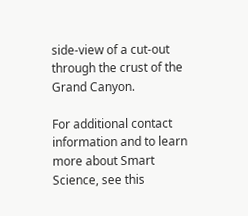side-view of a cut-out through the crust of the Grand Canyon.

For additional contact information and to learn more about Smart Science, see this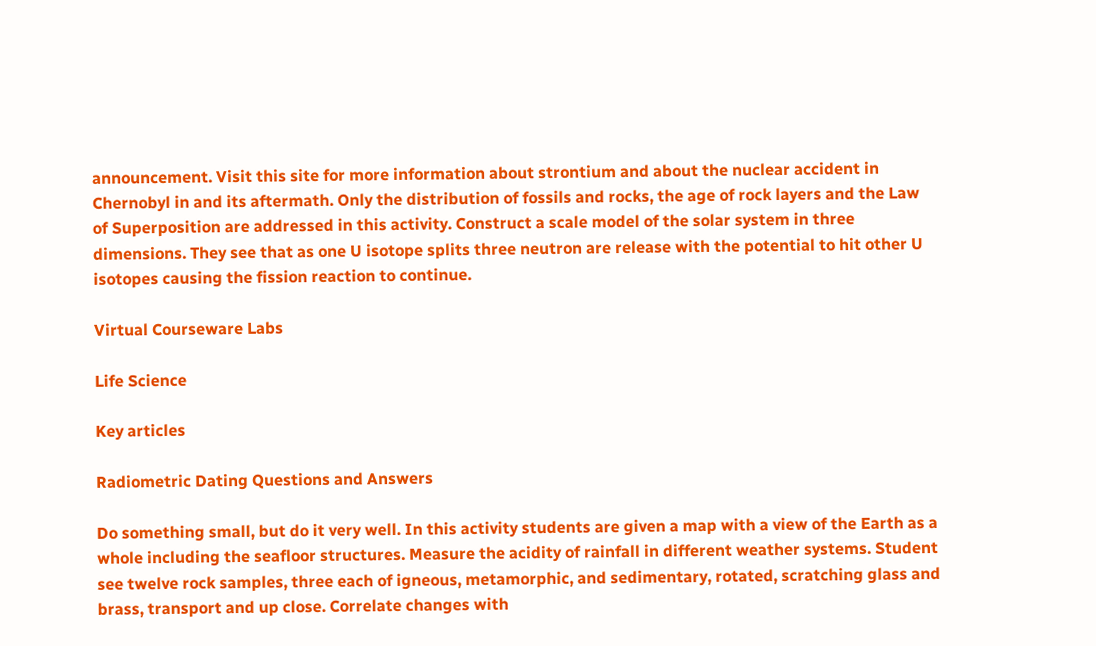announcement. Visit this site for more information about strontium and about the nuclear accident in Chernobyl in and its aftermath. Only the distribution of fossils and rocks, the age of rock layers and the Law of Superposition are addressed in this activity. Construct a scale model of the solar system in three dimensions. They see that as one U isotope splits three neutron are release with the potential to hit other U isotopes causing the fission reaction to continue.

Virtual Courseware Labs

Life Science

Key articles

Radiometric Dating Questions and Answers

Do something small, but do it very well. In this activity students are given a map with a view of the Earth as a whole including the seafloor structures. Measure the acidity of rainfall in different weather systems. Student see twelve rock samples, three each of igneous, metamorphic, and sedimentary, rotated, scratching glass and brass, transport and up close. Correlate changes with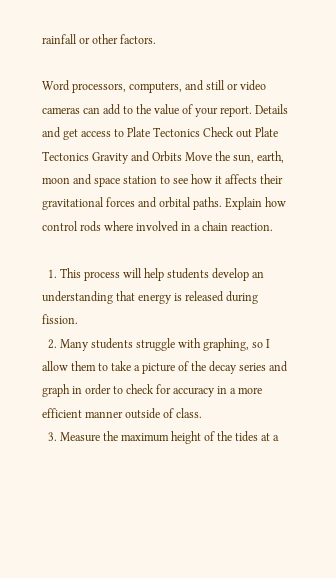rainfall or other factors.

Word processors, computers, and still or video cameras can add to the value of your report. Details and get access to Plate Tectonics Check out Plate Tectonics Gravity and Orbits Move the sun, earth, moon and space station to see how it affects their gravitational forces and orbital paths. Explain how control rods where involved in a chain reaction.

  1. This process will help students develop an understanding that energy is released during fission.
  2. Many students struggle with graphing, so I allow them to take a picture of the decay series and graph in order to check for accuracy in a more efficient manner outside of class.
  3. Measure the maximum height of the tides at a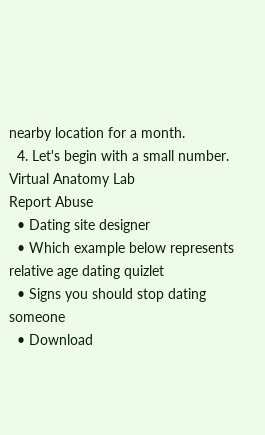nearby location for a month.
  4. Let's begin with a small number.
Virtual Anatomy Lab
Report Abuse
  • Dating site designer
  • Which example below represents relative age dating quizlet
  • Signs you should stop dating someone
  • Download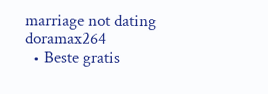marriage not dating doramax264
  • Beste gratis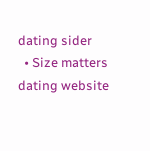dating sider
  • Size matters dating website